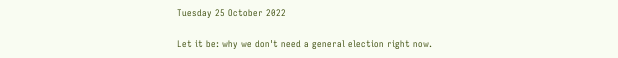Tuesday 25 October 2022

Let it be: why we don't need a general election right now.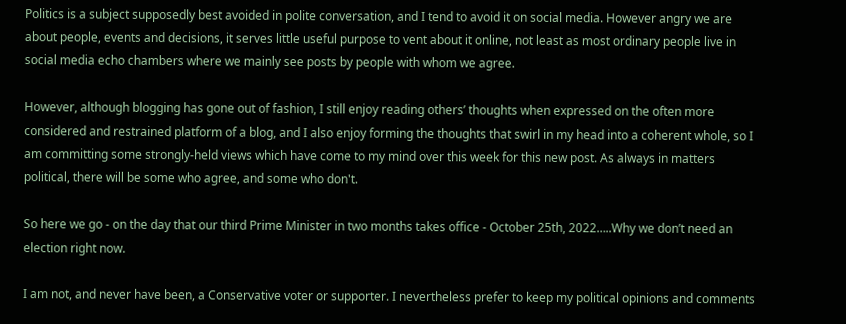Politics is a subject supposedly best avoided in polite conversation, and I tend to avoid it on social media. However angry we are about people, events and decisions, it serves little useful purpose to vent about it online, not least as most ordinary people live in social media echo chambers where we mainly see posts by people with whom we agree.

However, although blogging has gone out of fashion, I still enjoy reading others’ thoughts when expressed on the often more considered and restrained platform of a blog, and I also enjoy forming the thoughts that swirl in my head into a coherent whole, so I am committing some strongly-held views which have come to my mind over this week for this new post. As always in matters political, there will be some who agree, and some who don't.

So here we go - on the day that our third Prime Minister in two months takes office - October 25th, 2022…..Why we don’t need an election right now.

I am not, and never have been, a Conservative voter or supporter. I nevertheless prefer to keep my political opinions and comments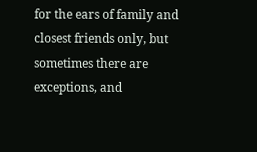for the ears of family and closest friends only, but sometimes there are exceptions, and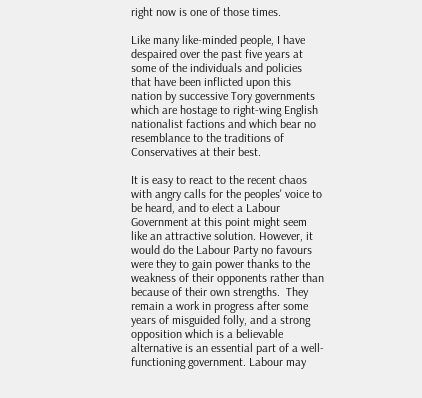right now is one of those times.

Like many like-minded people, I have despaired over the past five years at some of the individuals and policies that have been inflicted upon this nation by successive Tory governments which are hostage to right-wing English nationalist factions and which bear no resemblance to the traditions of Conservatives at their best.

It is easy to react to the recent chaos with angry calls for the peoples' voice to be heard, and to elect a Labour Government at this point might seem like an attractive solution. However, it would do the Labour Party no favours were they to gain power thanks to the weakness of their opponents rather than because of their own strengths.  They remain a work in progress after some years of misguided folly, and a strong opposition which is a believable alternative is an essential part of a well-functioning government. Labour may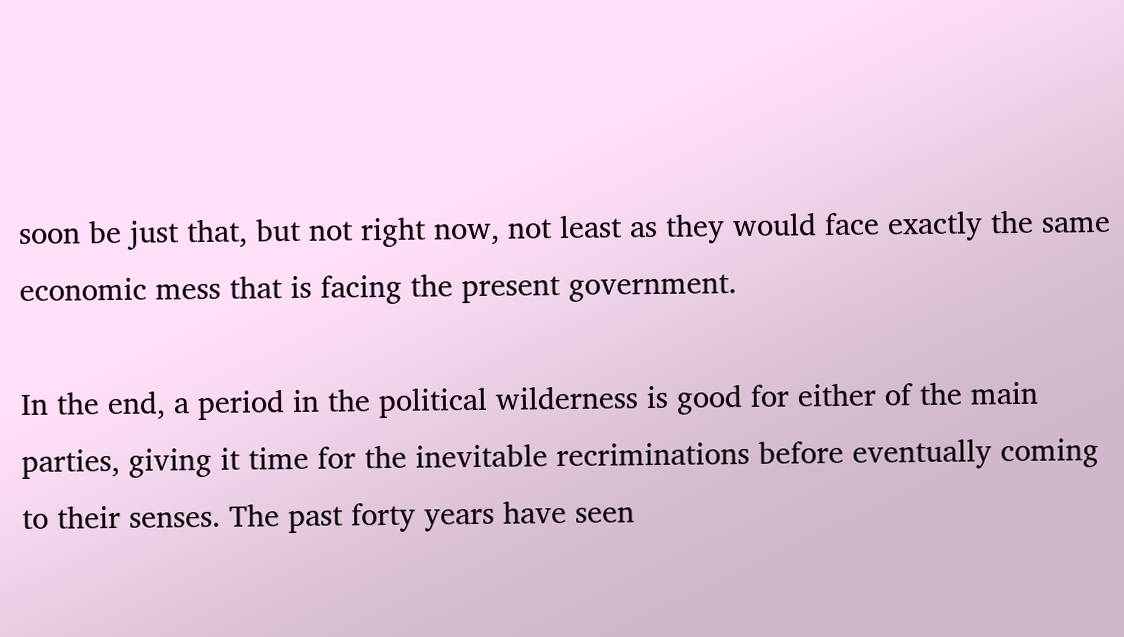soon be just that, but not right now, not least as they would face exactly the same economic mess that is facing the present government.

In the end, a period in the political wilderness is good for either of the main parties, giving it time for the inevitable recriminations before eventually coming to their senses. The past forty years have seen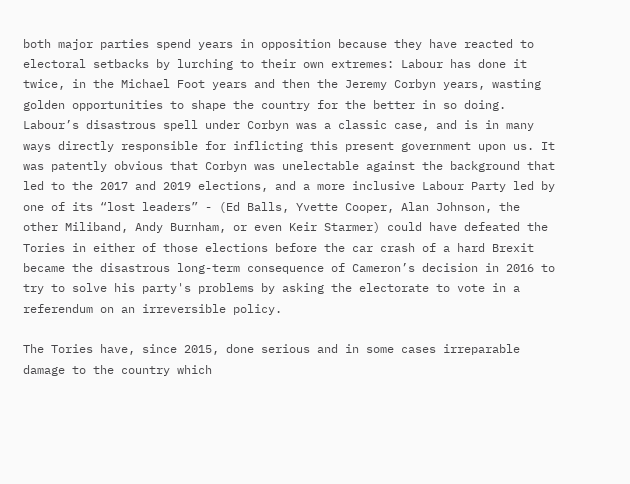both major parties spend years in opposition because they have reacted to electoral setbacks by lurching to their own extremes: Labour has done it twice, in the Michael Foot years and then the Jeremy Corbyn years, wasting golden opportunities to shape the country for the better in so doing. Labour’s disastrous spell under Corbyn was a classic case, and is in many ways directly responsible for inflicting this present government upon us. It was patently obvious that Corbyn was unelectable against the background that led to the 2017 and 2019 elections, and a more inclusive Labour Party led by one of its “lost leaders” - (Ed Balls, Yvette Cooper, Alan Johnson, the other Miliband, Andy Burnham, or even Keir Starmer) could have defeated the Tories in either of those elections before the car crash of a hard Brexit became the disastrous long-term consequence of Cameron’s decision in 2016 to try to solve his party's problems by asking the electorate to vote in a referendum on an irreversible policy.

The Tories have, since 2015, done serious and in some cases irreparable damage to the country which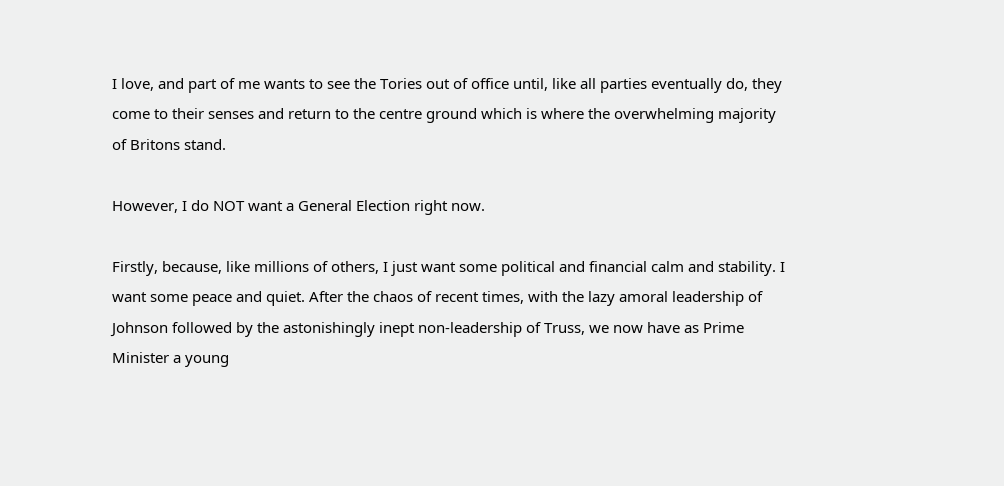I love, and part of me wants to see the Tories out of office until, like all parties eventually do, they come to their senses and return to the centre ground which is where the overwhelming majority of Britons stand.

However, I do NOT want a General Election right now.

Firstly, because, like millions of others, I just want some political and financial calm and stability. I want some peace and quiet. After the chaos of recent times, with the lazy amoral leadership of Johnson followed by the astonishingly inept non-leadership of Truss, we now have as Prime Minister a young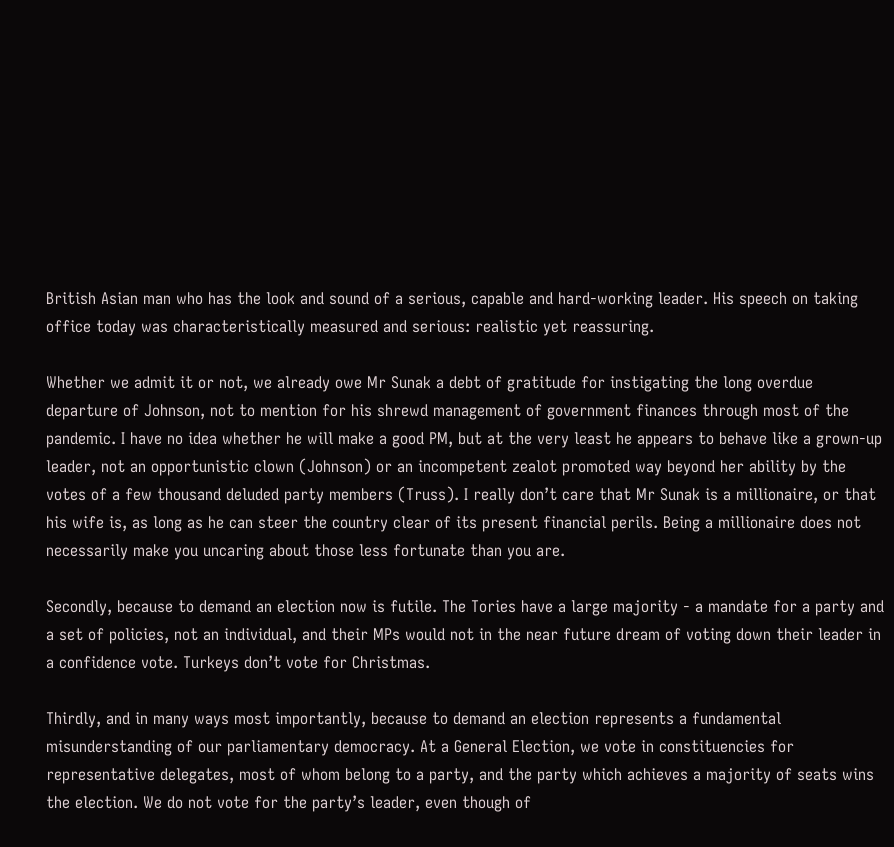British Asian man who has the look and sound of a serious, capable and hard-working leader. His speech on taking office today was characteristically measured and serious: realistic yet reassuring.

Whether we admit it or not, we already owe Mr Sunak a debt of gratitude for instigating the long overdue departure of Johnson, not to mention for his shrewd management of government finances through most of the pandemic. I have no idea whether he will make a good PM, but at the very least he appears to behave like a grown-up leader, not an opportunistic clown (Johnson) or an incompetent zealot promoted way beyond her ability by the votes of a few thousand deluded party members (Truss). I really don’t care that Mr Sunak is a millionaire, or that his wife is, as long as he can steer the country clear of its present financial perils. Being a millionaire does not necessarily make you uncaring about those less fortunate than you are.

Secondly, because to demand an election now is futile. The Tories have a large majority - a mandate for a party and a set of policies, not an individual, and their MPs would not in the near future dream of voting down their leader in a confidence vote. Turkeys don’t vote for Christmas.

Thirdly, and in many ways most importantly, because to demand an election represents a fundamental misunderstanding of our parliamentary democracy. At a General Election, we vote in constituencies for representative delegates, most of whom belong to a party, and the party which achieves a majority of seats wins the election. We do not vote for the party’s leader, even though of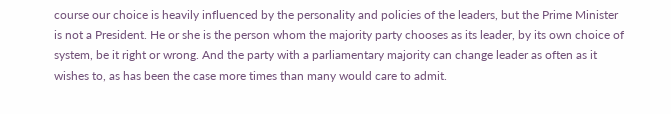course our choice is heavily influenced by the personality and policies of the leaders, but the Prime Minister is not a President. He or she is the person whom the majority party chooses as its leader, by its own choice of system, be it right or wrong. And the party with a parliamentary majority can change leader as often as it wishes to, as has been the case more times than many would care to admit.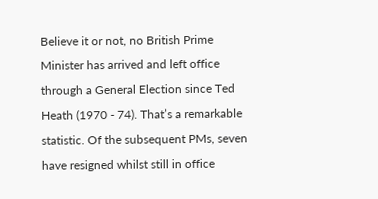Believe it or not, no British Prime Minister has arrived and left office through a General Election since Ted Heath (1970 - 74). That’s a remarkable statistic. Of the subsequent PMs, seven have resigned whilst still in office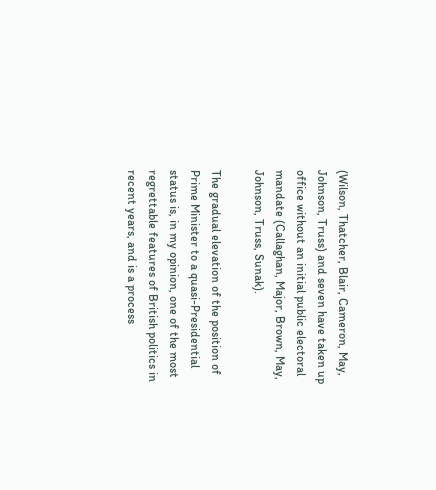(Wilson, Thatcher, Blair, Cameron, May, Johnson, Truss) and seven have taken up office without an initial public electoral mandate (Callaghan, Major, Brown, May, Johnson, Truss, Sunak).

The gradual elevation of the position of Prime Minister to a quasi-Presidential status is, in my opinion, one of the most regrettable features of British politics in recent years, and is a process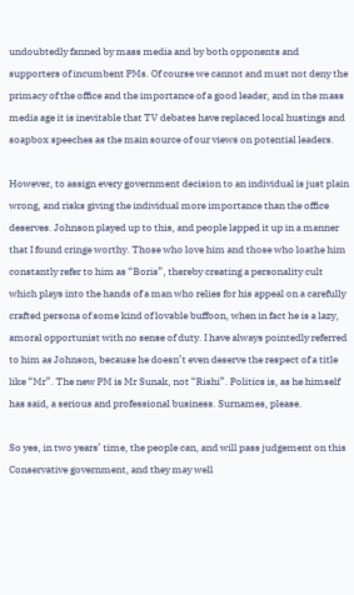undoubtedly fanned by mass media and by both opponents and supporters of incumbent PMs. Of course we cannot and must not deny the primacy of the office and the importance of a good leader, and in the mass media age it is inevitable that TV debates have replaced local hustings and soapbox speeches as the main source of our views on potential leaders.

However, to assign every government decision to an individual is just plain wrong, and risks giving the individual more importance than the office deserves. Johnson played up to this, and people lapped it up in a manner that I found cringe worthy. Those who love him and those who loathe him constantly refer to him as “Boris”, thereby creating a personality cult which plays into the hands of a man who relies for his appeal on a carefully crafted persona of some kind of lovable buffoon, when in fact he is a lazy, amoral opportunist with no sense of duty. I have always pointedly referred to him as Johnson, because he doesn’t even deserve the respect of a title like “Mr”. The new PM is Mr Sunak, not “Rishi”. Politics is, as he himself has said, a serious and professional business. Surnames, please.

So yes, in two years’ time, the people can, and will pass judgement on this Conservative government, and they may well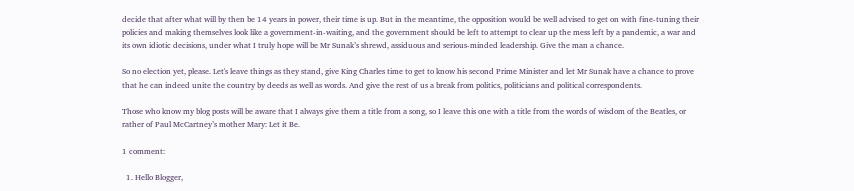decide that after what will by then be 14 years in power, their time is up. But in the meantime, the opposition would be well advised to get on with fine-tuning their policies and making themselves look like a government-in-waiting, and the government should be left to attempt to clear up the mess left by a pandemic, a war and its own idiotic decisions, under what I truly hope will be Mr Sunak’s shrewd, assiduous and serious-minded leadership. Give the man a chance.

So no election yet, please. Let's leave things as they stand, give King Charles time to get to know his second Prime Minister and let Mr Sunak have a chance to prove that he can indeed unite the country by deeds as well as words. And give the rest of us a break from politics, politicians and political correspondents.

Those who know my blog posts will be aware that I always give them a title from a song, so I leave this one with a title from the words of wisdom of the Beatles, or rather of Paul McCartney’s mother Mary: Let it Be.

1 comment:

  1. Hello Blogger,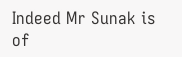Indeed Mr Sunak is of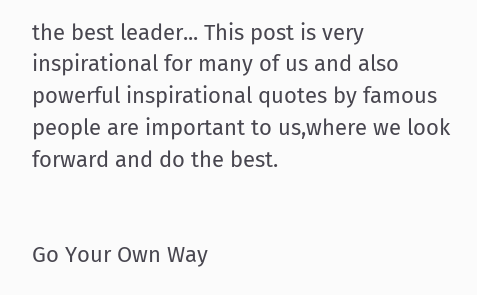the best leader... This post is very inspirational for many of us and also powerful inspirational quotes by famous people are important to us,where we look forward and do the best.


Go Your Own Way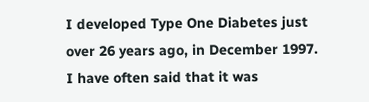I developed Type One Diabetes just over 26 years ago, in December 1997. I have often said that it was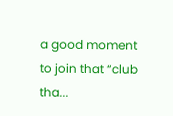a good moment to join that “club tha...